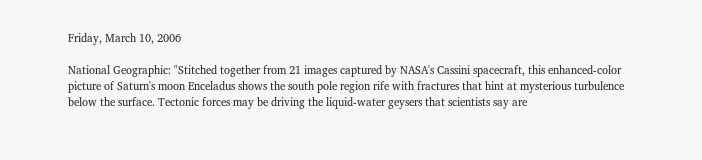Friday, March 10, 2006

National Geographic: "Stitched together from 21 images captured by NASA's Cassini spacecraft, this enhanced-color picture of Saturn's moon Enceladus shows the south pole region rife with fractures that hint at mysterious turbulence below the surface. Tectonic forces may be driving the liquid-water geysers that scientists say are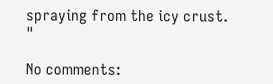spraying from the icy crust. "

No comments: